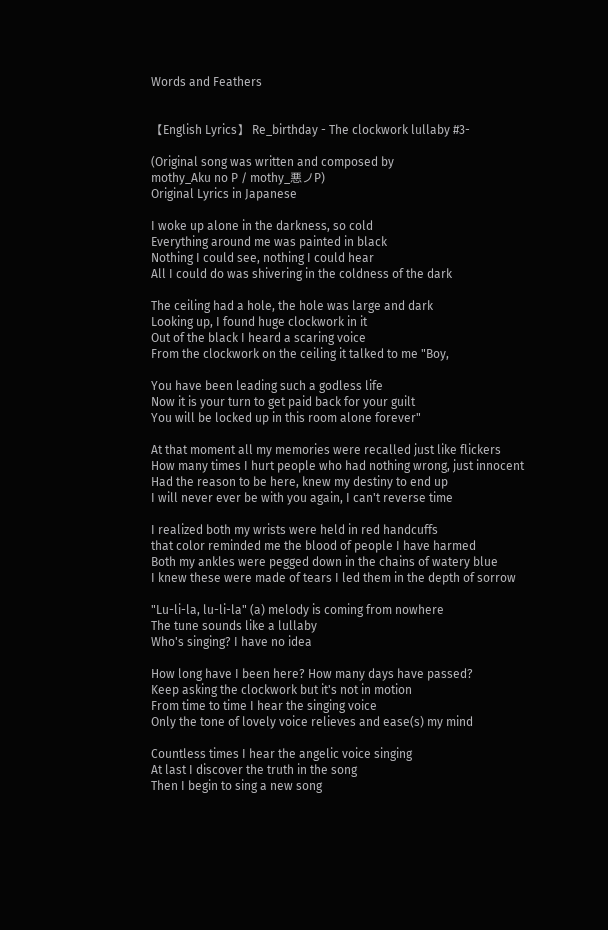Words and Feathers


【English Lyrics】 Re_birthday - The clockwork lullaby #3-

(Original song was written and composed by
mothy_Aku no P / mothy_悪ノP)
Original Lyrics in Japanese

I woke up alone in the darkness, so cold
Everything around me was painted in black
Nothing I could see, nothing I could hear
All I could do was shivering in the coldness of the dark

The ceiling had a hole, the hole was large and dark
Looking up, I found huge clockwork in it
Out of the black I heard a scaring voice
From the clockwork on the ceiling it talked to me "Boy,

You have been leading such a godless life
Now it is your turn to get paid back for your guilt
You will be locked up in this room alone forever"

At that moment all my memories were recalled just like flickers
How many times I hurt people who had nothing wrong, just innocent
Had the reason to be here, knew my destiny to end up
I will never ever be with you again, I can't reverse time

I realized both my wrists were held in red handcuffs
that color reminded me the blood of people I have harmed
Both my ankles were pegged down in the chains of watery blue
I knew these were made of tears I led them in the depth of sorrow

"Lu-li-la, lu-li-la" (a) melody is coming from nowhere
The tune sounds like a lullaby
Who's singing? I have no idea

How long have I been here? How many days have passed?
Keep asking the clockwork but it's not in motion
From time to time I hear the singing voice
Only the tone of lovely voice relieves and ease(s) my mind

Countless times I hear the angelic voice singing
At last I discover the truth in the song
Then I begin to sing a new song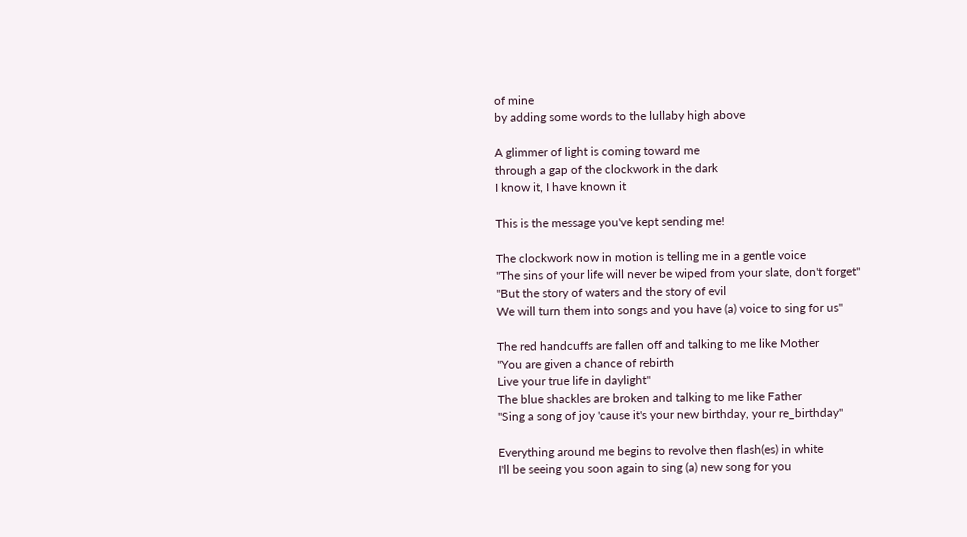of mine
by adding some words to the lullaby high above

A glimmer of light is coming toward me
through a gap of the clockwork in the dark
I know it, I have known it

This is the message you've kept sending me!

The clockwork now in motion is telling me in a gentle voice
"The sins of your life will never be wiped from your slate, don't forget"
"But the story of waters and the story of evil
We will turn them into songs and you have (a) voice to sing for us"

The red handcuffs are fallen off and talking to me like Mother
"You are given a chance of rebirth
Live your true life in daylight"
The blue shackles are broken and talking to me like Father
"Sing a song of joy 'cause it's your new birthday, your re_birthday"

Everything around me begins to revolve then flash(es) in white
I'll be seeing you soon again to sing (a) new song for you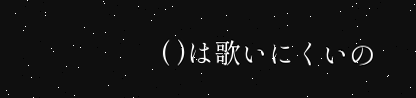( )は歌いにくいの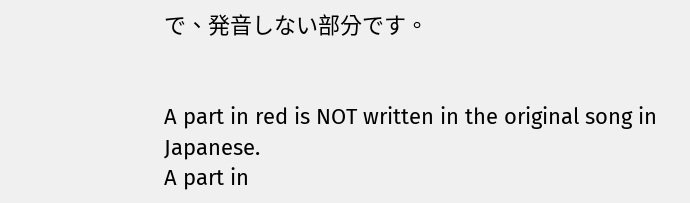で、発音しない部分です。


A part in red is NOT written in the original song in Japanese.
A part in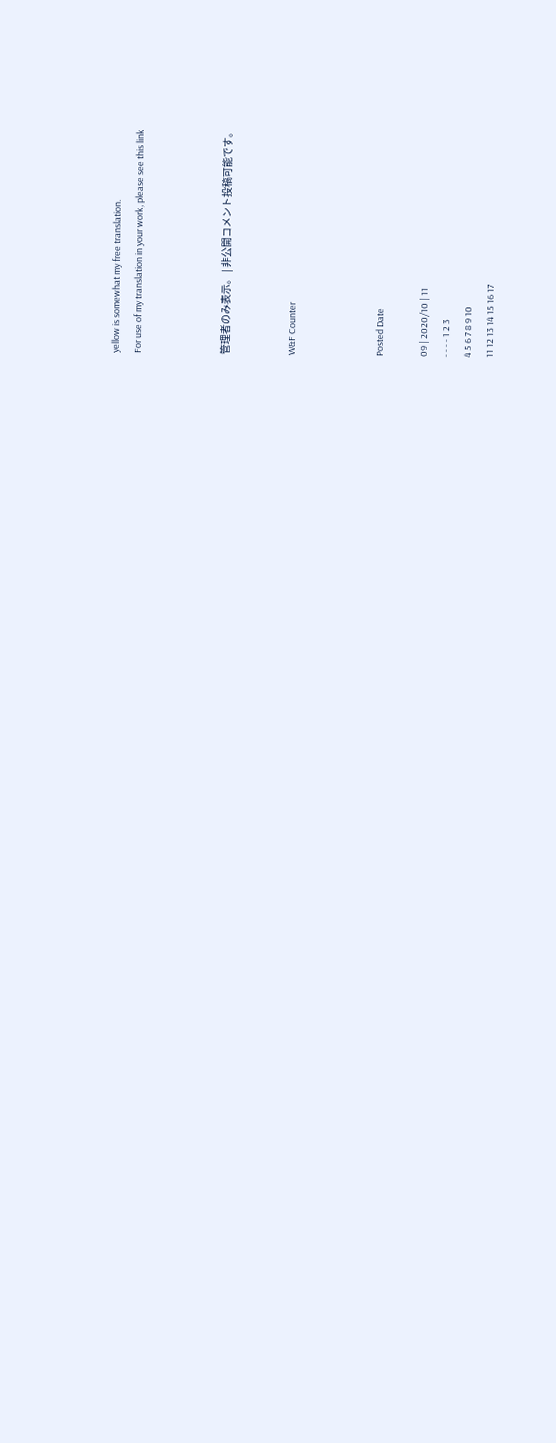yellow is somewhat my free translation.
For use of my translation in your work, please see this link



管理者のみ表示。 | 非公開コメント投稿可能です。


W&F Counter



Posted Date

09 | 2020/10 | 11
- - - - 1 2 3
4 5 6 7 8 9 10
11 12 13 14 15 16 17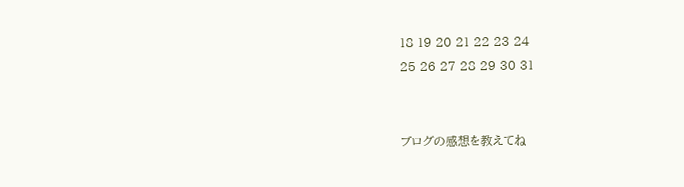18 19 20 21 22 23 24
25 26 27 28 29 30 31


ブログの感想を教えてね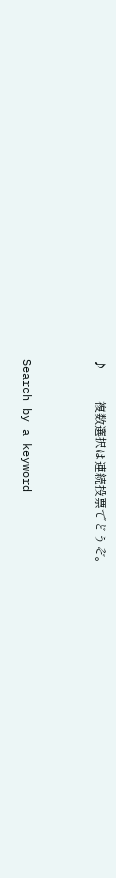♪          複数選択は連続投票でどうぞ。


Search by a keyword